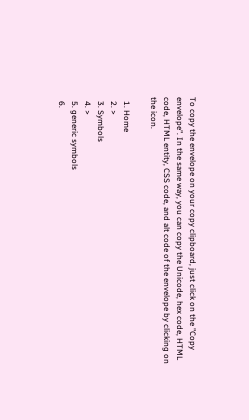To copy the envelope on your copy clipboard, just click on the "Copy envelope". In the same way, you can copy the Unicode, hex code, HTML code, HTML entity, CSS code, and alt code of the envelope by clicking on the icon.

  1. Home
  2. >
  3. Symbols
  4. >
  5. generic symbols
  6.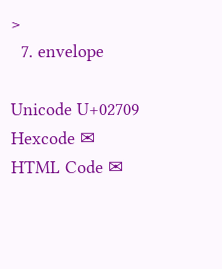>
  7. envelope

Unicode U+02709
Hexcode ✉
HTML Code ✉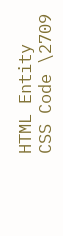HTML Entity
CSS Code \2709